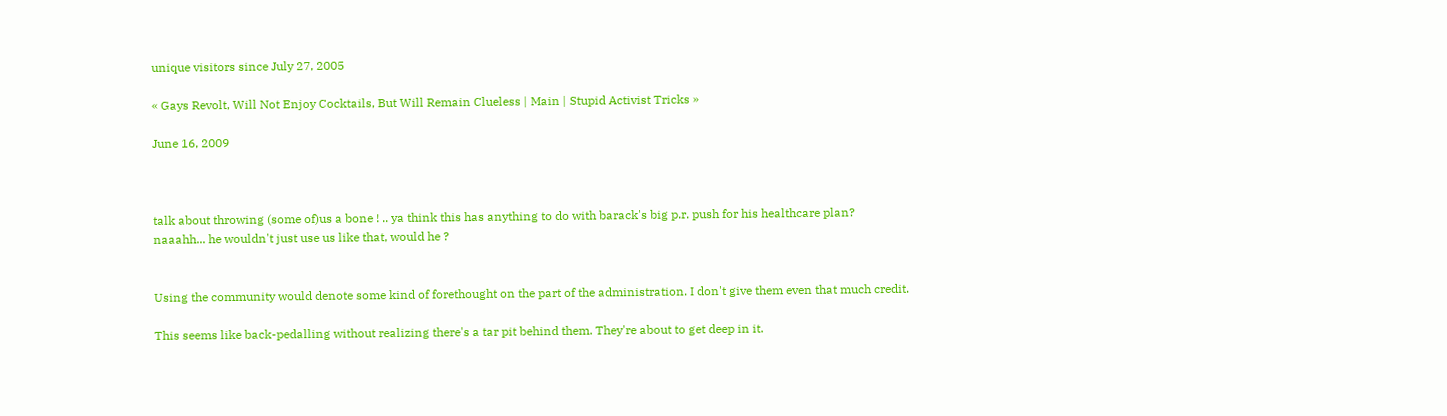unique visitors since July 27, 2005

« Gays Revolt, Will Not Enjoy Cocktails, But Will Remain Clueless | Main | Stupid Activist Tricks »

June 16, 2009



talk about throwing (some of)us a bone ! .. ya think this has anything to do with barack's big p.r. push for his healthcare plan?
naaahh... he wouldn't just use us like that, would he ?


Using the community would denote some kind of forethought on the part of the administration. I don't give them even that much credit.

This seems like back-pedalling without realizing there's a tar pit behind them. They're about to get deep in it.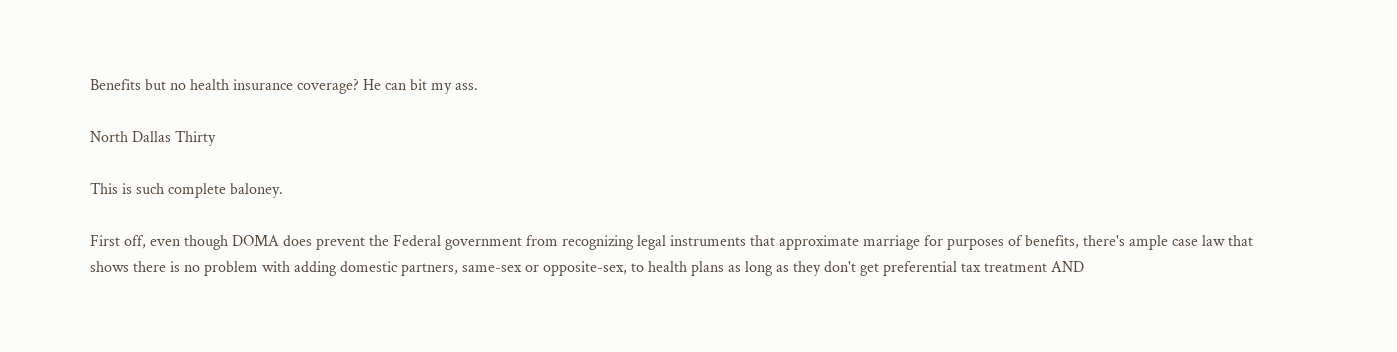Benefits but no health insurance coverage? He can bit my ass.

North Dallas Thirty

This is such complete baloney.

First off, even though DOMA does prevent the Federal government from recognizing legal instruments that approximate marriage for purposes of benefits, there's ample case law that shows there is no problem with adding domestic partners, same-sex or opposite-sex, to health plans as long as they don't get preferential tax treatment AND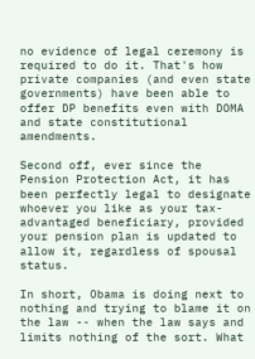no evidence of legal ceremony is required to do it. That's how private companies (and even state governments) have been able to offer DP benefits even with DOMA and state constitutional amendments.

Second off, ever since the Pension Protection Act, it has been perfectly legal to designate whoever you like as your tax-advantaged beneficiary, provided your pension plan is updated to allow it, regardless of spousal status.

In short, Obama is doing next to nothing and trying to blame it on the law -- when the law says and limits nothing of the sort. What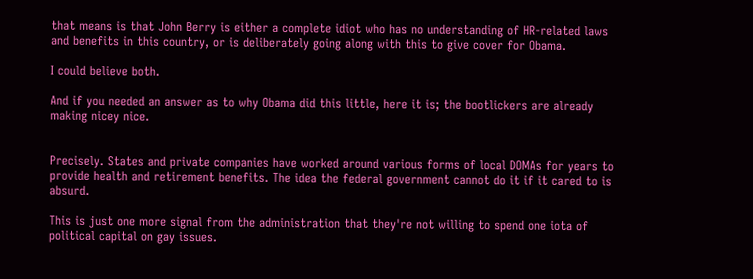that means is that John Berry is either a complete idiot who has no understanding of HR-related laws and benefits in this country, or is deliberately going along with this to give cover for Obama.

I could believe both.

And if you needed an answer as to why Obama did this little, here it is; the bootlickers are already making nicey nice.


Precisely. States and private companies have worked around various forms of local DOMAs for years to provide health and retirement benefits. The idea the federal government cannot do it if it cared to is absurd.

This is just one more signal from the administration that they're not willing to spend one iota of political capital on gay issues.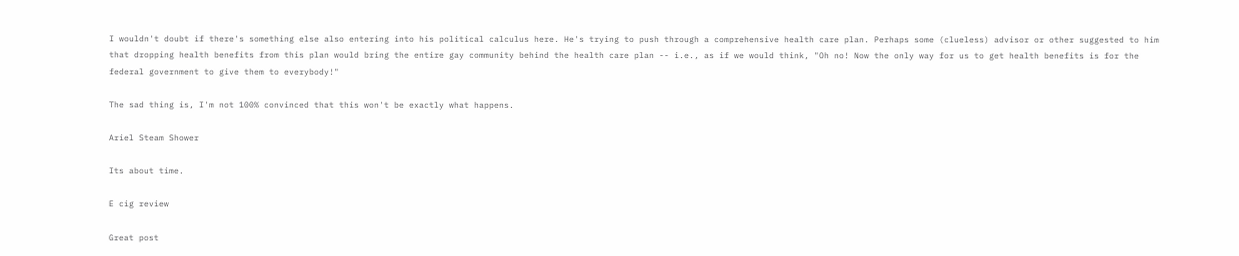I wouldn't doubt if there's something else also entering into his political calculus here. He's trying to push through a comprehensive health care plan. Perhaps some (clueless) advisor or other suggested to him that dropping health benefits from this plan would bring the entire gay community behind the health care plan -- i.e., as if we would think, "Oh no! Now the only way for us to get health benefits is for the federal government to give them to everybody!"

The sad thing is, I'm not 100% convinced that this won't be exactly what happens.

Ariel Steam Shower

Its about time.

E cig review

Great post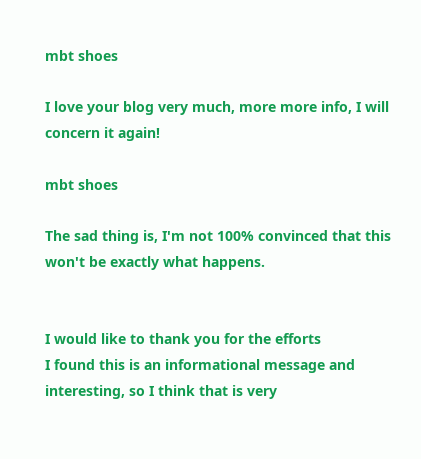mbt shoes

I love your blog very much, more more info, I will concern it again!

mbt shoes

The sad thing is, I'm not 100% convinced that this won't be exactly what happens.


I would like to thank you for the efforts
I found this is an informational message and interesting, so I think that is very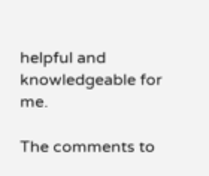helpful and knowledgeable for me.

The comments to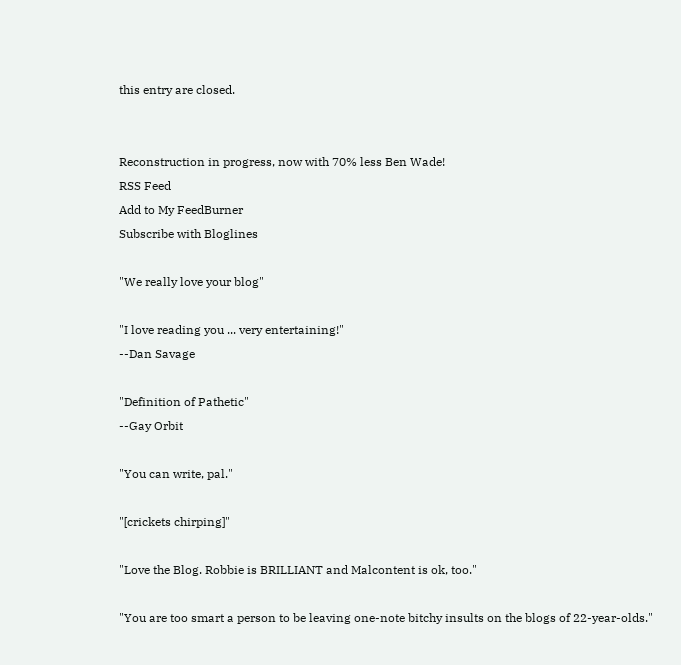this entry are closed.


Reconstruction in progress, now with 70% less Ben Wade!
RSS Feed
Add to My FeedBurner
Subscribe with Bloglines

"We really love your blog"

"I love reading you ... very entertaining!"
--Dan Savage

"Definition of Pathetic"
--Gay Orbit

"You can write, pal."

"[crickets chirping]"

"Love the Blog. Robbie is BRILLIANT and Malcontent is ok, too."

"You are too smart a person to be leaving one-note bitchy insults on the blogs of 22-year-olds."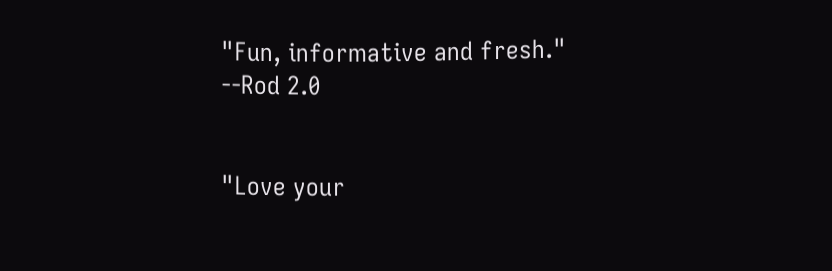"Fun, informative and fresh."
--Rod 2.0


"Love your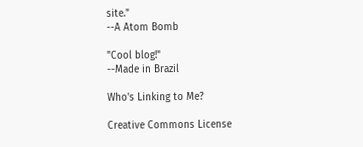site."
--A Atom Bomb

"Cool blog!"
--Made in Brazil

Who's Linking to Me?

Creative Commons License